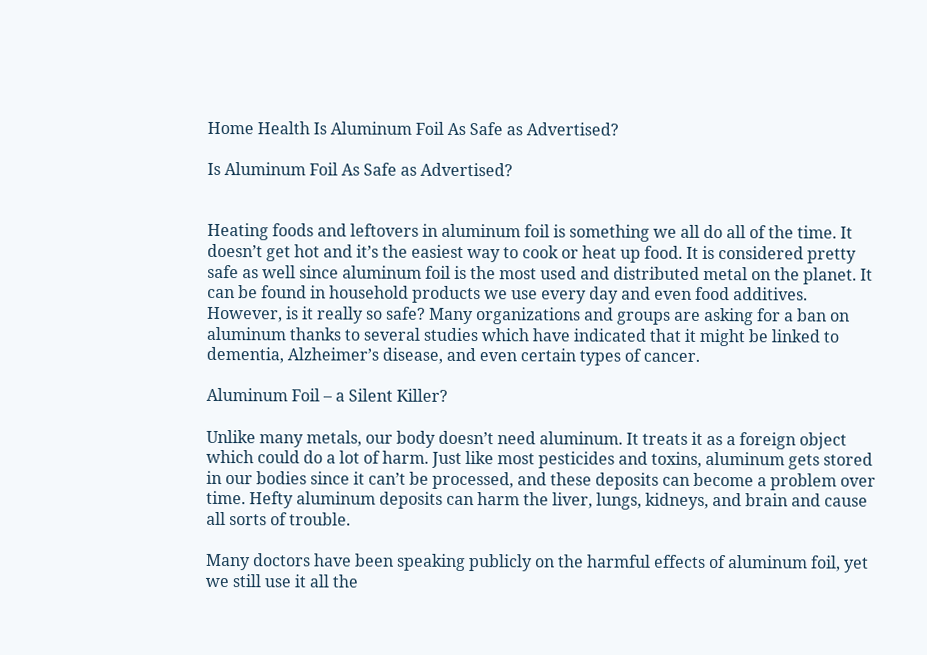Home Health Is Aluminum Foil As Safe as Advertised?

Is Aluminum Foil As Safe as Advertised?


Heating foods and leftovers in aluminum foil is something we all do all of the time. It doesn’t get hot and it’s the easiest way to cook or heat up food. It is considered pretty safe as well since aluminum foil is the most used and distributed metal on the planet. It can be found in household products we use every day and even food additives. However, is it really so safe? Many organizations and groups are asking for a ban on aluminum thanks to several studies which have indicated that it might be linked to dementia, Alzheimer’s disease, and even certain types of cancer.

Aluminum Foil – a Silent Killer?

Unlike many metals, our body doesn’t need aluminum. It treats it as a foreign object which could do a lot of harm. Just like most pesticides and toxins, aluminum gets stored in our bodies since it can’t be processed, and these deposits can become a problem over time. Hefty aluminum deposits can harm the liver, lungs, kidneys, and brain and cause all sorts of trouble.

Many doctors have been speaking publicly on the harmful effects of aluminum foil, yet we still use it all the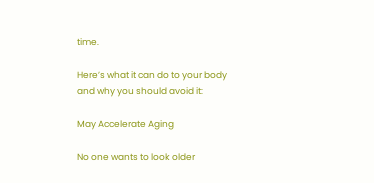time.

Here’s what it can do to your body and why you should avoid it:

May Accelerate Aging

No one wants to look older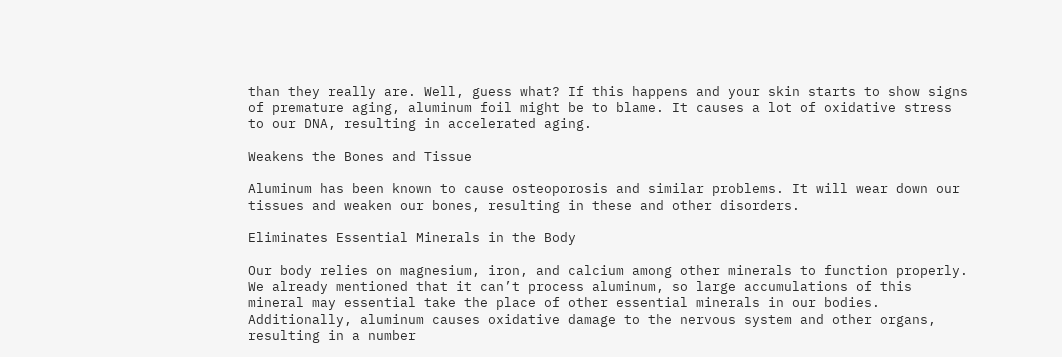than they really are. Well, guess what? If this happens and your skin starts to show signs of premature aging, aluminum foil might be to blame. It causes a lot of oxidative stress to our DNA, resulting in accelerated aging.

Weakens the Bones and Tissue

Aluminum has been known to cause osteoporosis and similar problems. It will wear down our tissues and weaken our bones, resulting in these and other disorders.

Eliminates Essential Minerals in the Body

Our body relies on magnesium, iron, and calcium among other minerals to function properly. We already mentioned that it can’t process aluminum, so large accumulations of this mineral may essential take the place of other essential minerals in our bodies. Additionally, aluminum causes oxidative damage to the nervous system and other organs, resulting in a number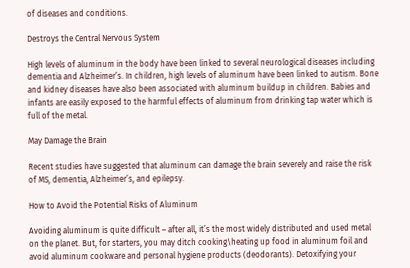of diseases and conditions.

Destroys the Central Nervous System

High levels of aluminum in the body have been linked to several neurological diseases including dementia and Alzheimer’s. In children, high levels of aluminum have been linked to autism. Bone and kidney diseases have also been associated with aluminum buildup in children. Babies and infants are easily exposed to the harmful effects of aluminum from drinking tap water which is full of the metal.

May Damage the Brain

Recent studies have suggested that aluminum can damage the brain severely and raise the risk of MS, dementia, Alzheimer’s, and epilepsy.

How to Avoid the Potential Risks of Aluminum

Avoiding aluminum is quite difficult – after all, it’s the most widely distributed and used metal on the planet. But, for starters, you may ditch cooking\heating up food in aluminum foil and avoid aluminum cookware and personal hygiene products (deodorants). Detoxifying your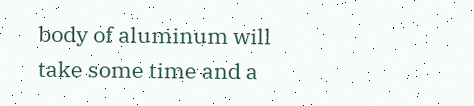body of aluminum will take some time and a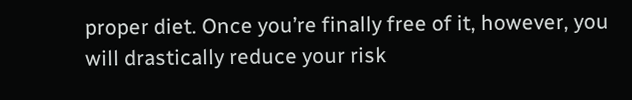proper diet. Once you’re finally free of it, however, you will drastically reduce your risk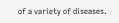of a variety of diseases.